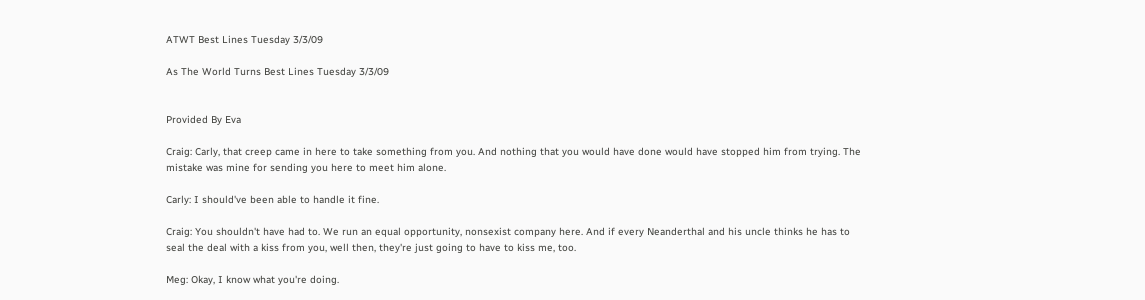ATWT Best Lines Tuesday 3/3/09

As The World Turns Best Lines Tuesday 3/3/09


Provided By Eva

Craig: Carly, that creep came in here to take something from you. And nothing that you would have done would have stopped him from trying. The mistake was mine for sending you here to meet him alone.

Carly: I should've been able to handle it fine.

Craig: You shouldn't have had to. We run an equal opportunity, nonsexist company here. And if every Neanderthal and his uncle thinks he has to seal the deal with a kiss from you, well then, they're just going to have to kiss me, too.

Meg: Okay, I know what you're doing.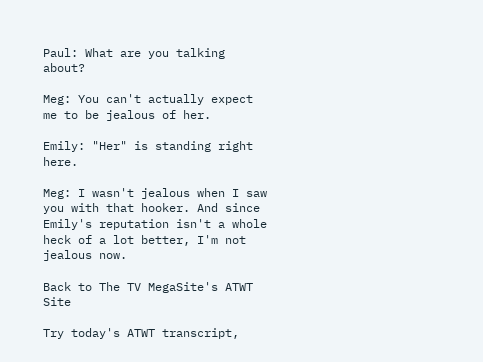Paul: What are you talking about?

Meg: You can't actually expect me to be jealous of her.

Emily: "Her" is standing right here.

Meg: I wasn't jealous when I saw you with that hooker. And since Emily's reputation isn't a whole heck of a lot better, I'm not jealous now.

Back to The TV MegaSite's ATWT Site

Try today's ATWT transcript,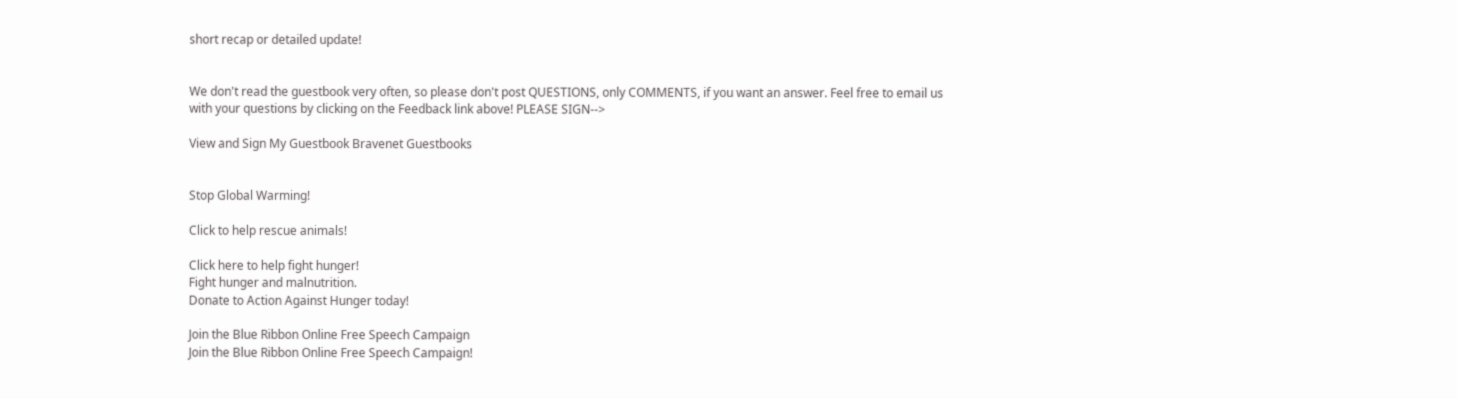short recap or detailed update!


We don't read the guestbook very often, so please don't post QUESTIONS, only COMMENTS, if you want an answer. Feel free to email us with your questions by clicking on the Feedback link above! PLEASE SIGN-->

View and Sign My Guestbook Bravenet Guestbooks


Stop Global Warming!

Click to help rescue animals!

Click here to help fight hunger!
Fight hunger and malnutrition.
Donate to Action Against Hunger today!

Join the Blue Ribbon Online Free Speech Campaign
Join the Blue Ribbon Online Free Speech Campaign!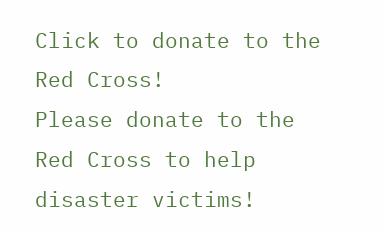Click to donate to the Red Cross!
Please donate to the Red Cross to help disaster victims!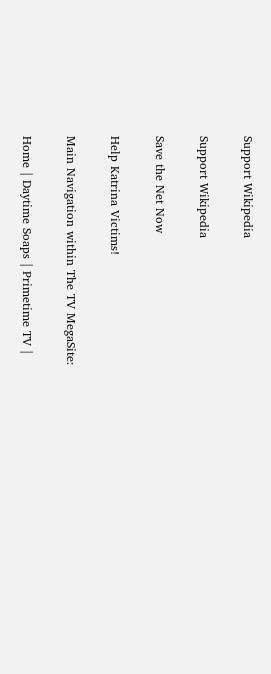Support Wikipedia

Support Wikipedia

Save the Net Now

Help Katrina Victims!

Main Navigation within The TV MegaSite:

Home | Daytime Soaps | Primetime TV |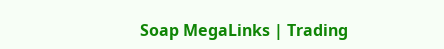Soap MegaLinks | Trading